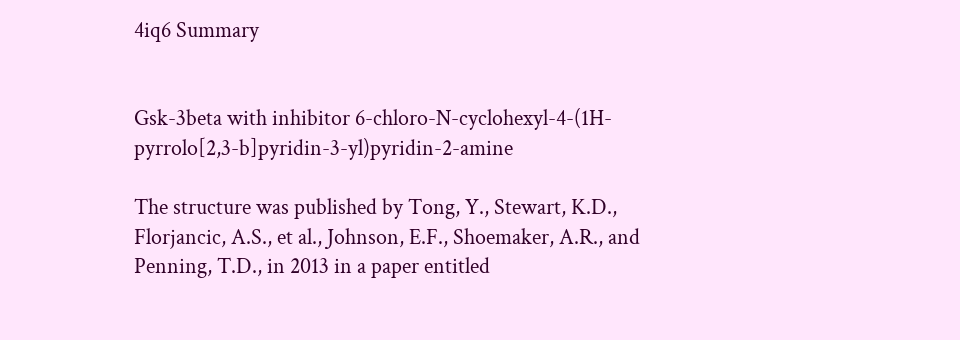4iq6 Summary


Gsk-3beta with inhibitor 6-chloro-N-cyclohexyl-4-(1H-pyrrolo[2,3-b]pyridin-3-yl)pyridin-2-amine

The structure was published by Tong, Y., Stewart, K.D., Florjancic, A.S., et al., Johnson, E.F., Shoemaker, A.R., and Penning, T.D., in 2013 in a paper entitled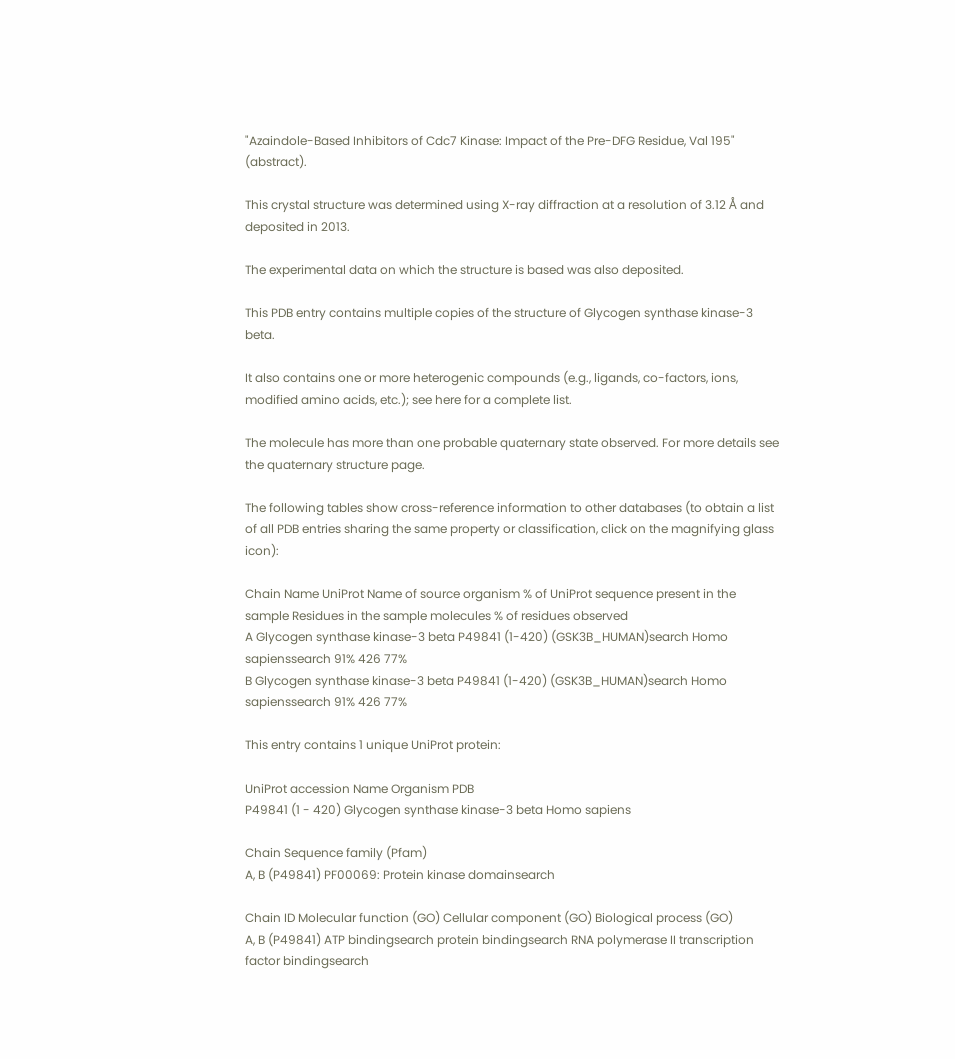"Azaindole-Based Inhibitors of Cdc7 Kinase: Impact of the Pre-DFG Residue, Val 195" (abstract).

This crystal structure was determined using X-ray diffraction at a resolution of 3.12 Å and deposited in 2013.

The experimental data on which the structure is based was also deposited.

This PDB entry contains multiple copies of the structure of Glycogen synthase kinase-3 beta.

It also contains one or more heterogenic compounds (e.g., ligands, co-factors, ions, modified amino acids, etc.); see here for a complete list.

The molecule has more than one probable quaternary state observed. For more details see the quaternary structure page.

The following tables show cross-reference information to other databases (to obtain a list of all PDB entries sharing the same property or classification, click on the magnifying glass icon):

Chain Name UniProt Name of source organism % of UniProt sequence present in the sample Residues in the sample molecules % of residues observed
A Glycogen synthase kinase-3 beta P49841 (1-420) (GSK3B_HUMAN)search Homo sapienssearch 91% 426 77%
B Glycogen synthase kinase-3 beta P49841 (1-420) (GSK3B_HUMAN)search Homo sapienssearch 91% 426 77%

This entry contains 1 unique UniProt protein:

UniProt accession Name Organism PDB
P49841 (1 - 420) Glycogen synthase kinase-3 beta Homo sapiens

Chain Sequence family (Pfam)
A, B (P49841) PF00069: Protein kinase domainsearch

Chain ID Molecular function (GO) Cellular component (GO) Biological process (GO)
A, B (P49841) ATP bindingsearch protein bindingsearch RNA polymerase II transcription factor bindingsearch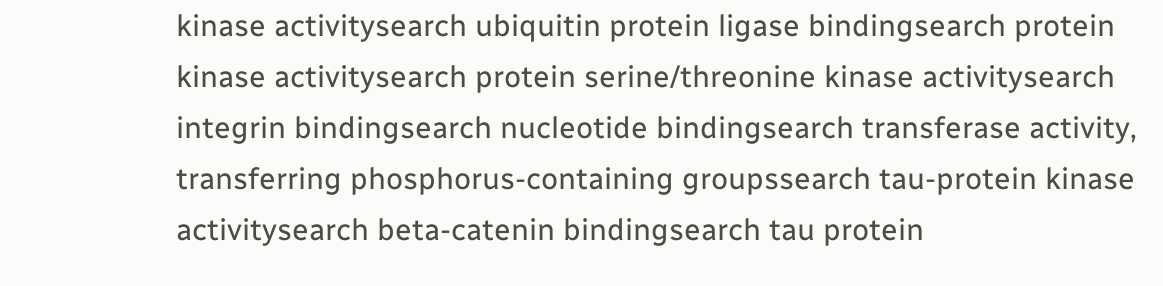kinase activitysearch ubiquitin protein ligase bindingsearch protein kinase activitysearch protein serine/threonine kinase activitysearch integrin bindingsearch nucleotide bindingsearch transferase activity, transferring phosphorus-containing groupssearch tau-protein kinase activitysearch beta-catenin bindingsearch tau protein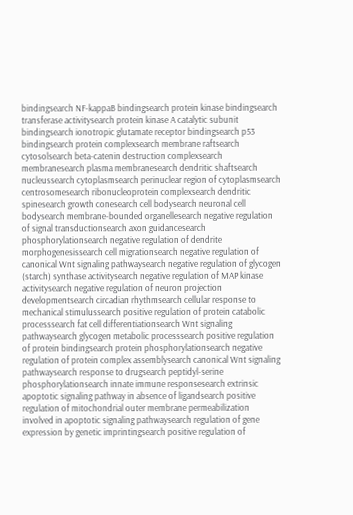bindingsearch NF-kappaB bindingsearch protein kinase bindingsearch transferase activitysearch protein kinase A catalytic subunit bindingsearch ionotropic glutamate receptor bindingsearch p53 bindingsearch protein complexsearch membrane raftsearch cytosolsearch beta-catenin destruction complexsearch membranesearch plasma membranesearch dendritic shaftsearch nucleussearch cytoplasmsearch perinuclear region of cytoplasmsearch centrosomesearch ribonucleoprotein complexsearch dendritic spinesearch growth conesearch cell bodysearch neuronal cell bodysearch membrane-bounded organellesearch negative regulation of signal transductionsearch axon guidancesearch phosphorylationsearch negative regulation of dendrite morphogenesissearch cell migrationsearch negative regulation of canonical Wnt signaling pathwaysearch negative regulation of glycogen (starch) synthase activitysearch negative regulation of MAP kinase activitysearch negative regulation of neuron projection developmentsearch circadian rhythmsearch cellular response to mechanical stimulussearch positive regulation of protein catabolic processsearch fat cell differentiationsearch Wnt signaling pathwaysearch glycogen metabolic processsearch positive regulation of protein bindingsearch protein phosphorylationsearch negative regulation of protein complex assemblysearch canonical Wnt signaling pathwaysearch response to drugsearch peptidyl-serine phosphorylationsearch innate immune responsesearch extrinsic apoptotic signaling pathway in absence of ligandsearch positive regulation of mitochondrial outer membrane permeabilization involved in apoptotic signaling pathwaysearch regulation of gene expression by genetic imprintingsearch positive regulation of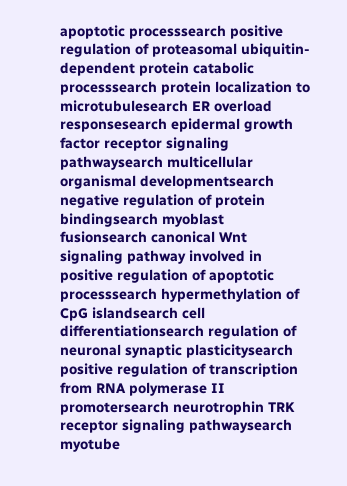apoptotic processsearch positive regulation of proteasomal ubiquitin-dependent protein catabolic processsearch protein localization to microtubulesearch ER overload responsesearch epidermal growth factor receptor signaling pathwaysearch multicellular organismal developmentsearch negative regulation of protein bindingsearch myoblast fusionsearch canonical Wnt signaling pathway involved in positive regulation of apoptotic processsearch hypermethylation of CpG islandsearch cell differentiationsearch regulation of neuronal synaptic plasticitysearch positive regulation of transcription from RNA polymerase II promotersearch neurotrophin TRK receptor signaling pathwaysearch myotube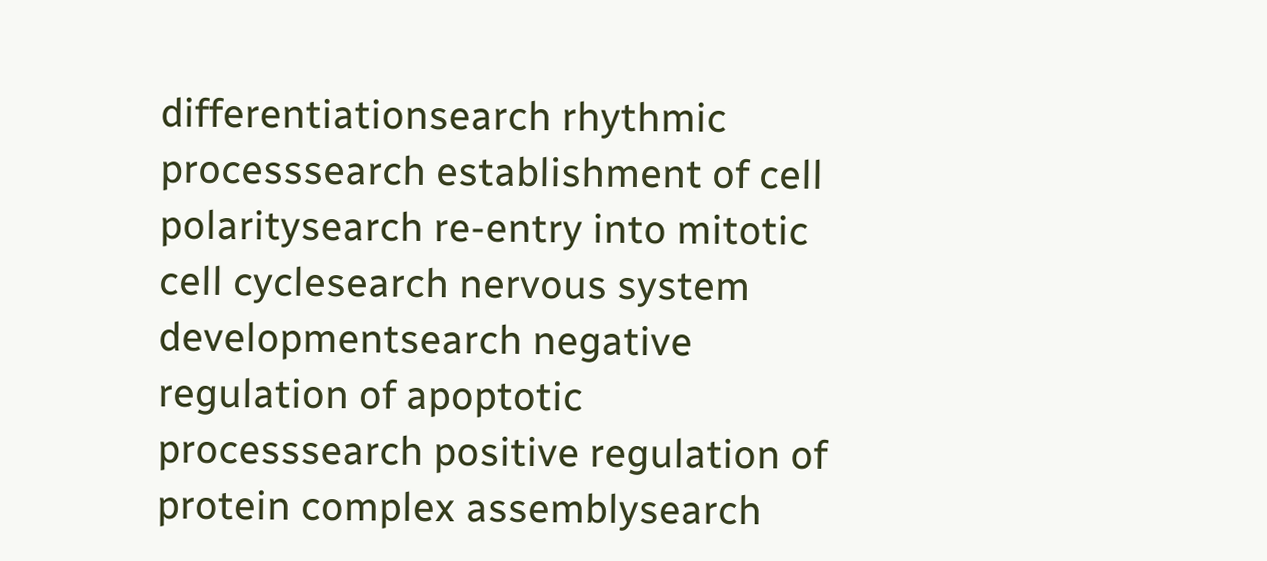differentiationsearch rhythmic processsearch establishment of cell polaritysearch re-entry into mitotic cell cyclesearch nervous system developmentsearch negative regulation of apoptotic processsearch positive regulation of protein complex assemblysearch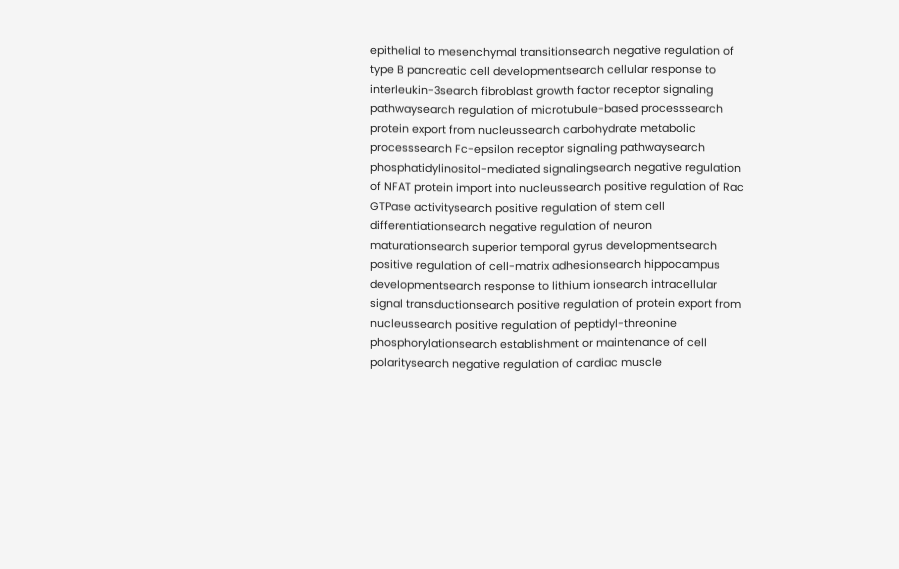epithelial to mesenchymal transitionsearch negative regulation of type B pancreatic cell developmentsearch cellular response to interleukin-3search fibroblast growth factor receptor signaling pathwaysearch regulation of microtubule-based processsearch protein export from nucleussearch carbohydrate metabolic processsearch Fc-epsilon receptor signaling pathwaysearch phosphatidylinositol-mediated signalingsearch negative regulation of NFAT protein import into nucleussearch positive regulation of Rac GTPase activitysearch positive regulation of stem cell differentiationsearch negative regulation of neuron maturationsearch superior temporal gyrus developmentsearch positive regulation of cell-matrix adhesionsearch hippocampus developmentsearch response to lithium ionsearch intracellular signal transductionsearch positive regulation of protein export from nucleussearch positive regulation of peptidyl-threonine phosphorylationsearch establishment or maintenance of cell polaritysearch negative regulation of cardiac muscle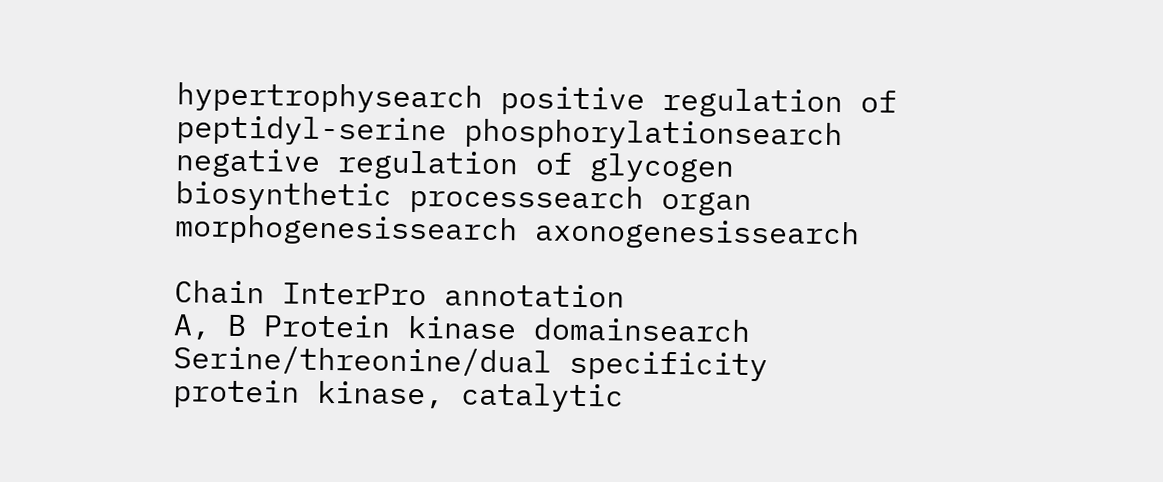hypertrophysearch positive regulation of peptidyl-serine phosphorylationsearch negative regulation of glycogen biosynthetic processsearch organ morphogenesissearch axonogenesissearch

Chain InterPro annotation
A, B Protein kinase domainsearch Serine/threonine/dual specificity protein kinase, catalytic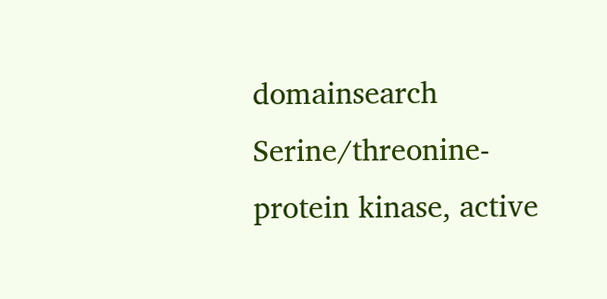domainsearch Serine/threonine-protein kinase, active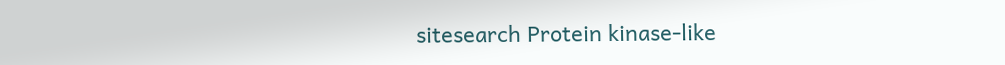sitesearch Protein kinase-like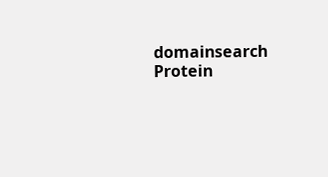domainsearch Protein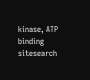kinase, ATP binding sitesearch